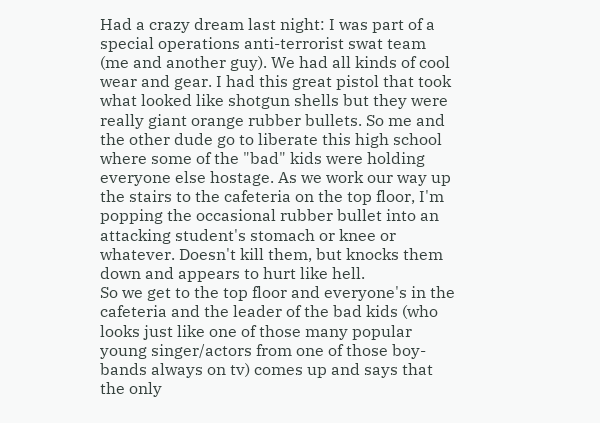Had a crazy dream last night: I was part of a special operations anti-terrorist swat team (me and another guy). We had all kinds of cool wear and gear. I had this great pistol that took what looked like shotgun shells but they were really giant orange rubber bullets. So me and the other dude go to liberate this high school where some of the "bad" kids were holding everyone else hostage. As we work our way up the stairs to the cafeteria on the top floor, I'm popping the occasional rubber bullet into an attacking student's stomach or knee or whatever. Doesn't kill them, but knocks them down and appears to hurt like hell.
So we get to the top floor and everyone's in the cafeteria and the leader of the bad kids (who looks just like one of those many popular young singer/actors from one of those boy-bands always on tv) comes up and says that the only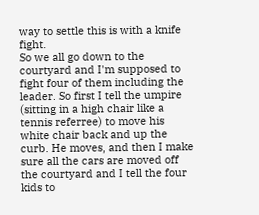way to settle this is with a knife fight.
So we all go down to the courtyard and I'm supposed to fight four of them including the leader. So first I tell the umpire (sitting in a high chair like a tennis referree) to move his white chair back and up the curb. He moves, and then I make sure all the cars are moved off the courtyard and I tell the four kids to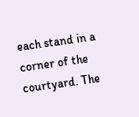each stand in a corner of the courtyard. The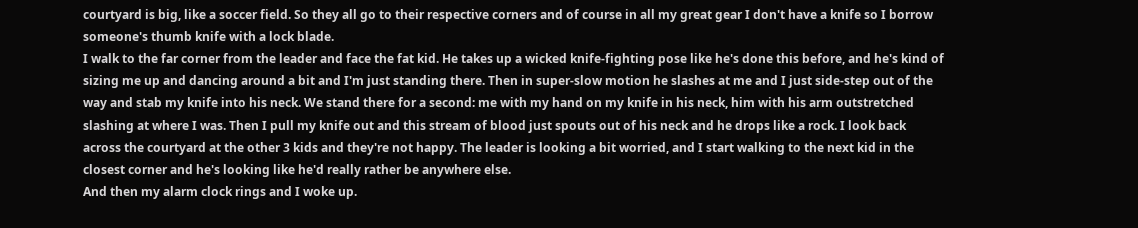courtyard is big, like a soccer field. So they all go to their respective corners and of course in all my great gear I don't have a knife so I borrow someone's thumb knife with a lock blade.
I walk to the far corner from the leader and face the fat kid. He takes up a wicked knife-fighting pose like he's done this before, and he's kind of sizing me up and dancing around a bit and I'm just standing there. Then in super-slow motion he slashes at me and I just side-step out of the way and stab my knife into his neck. We stand there for a second: me with my hand on my knife in his neck, him with his arm outstretched slashing at where I was. Then I pull my knife out and this stream of blood just spouts out of his neck and he drops like a rock. I look back across the courtyard at the other 3 kids and they're not happy. The leader is looking a bit worried, and I start walking to the next kid in the closest corner and he's looking like he'd really rather be anywhere else.
And then my alarm clock rings and I woke up.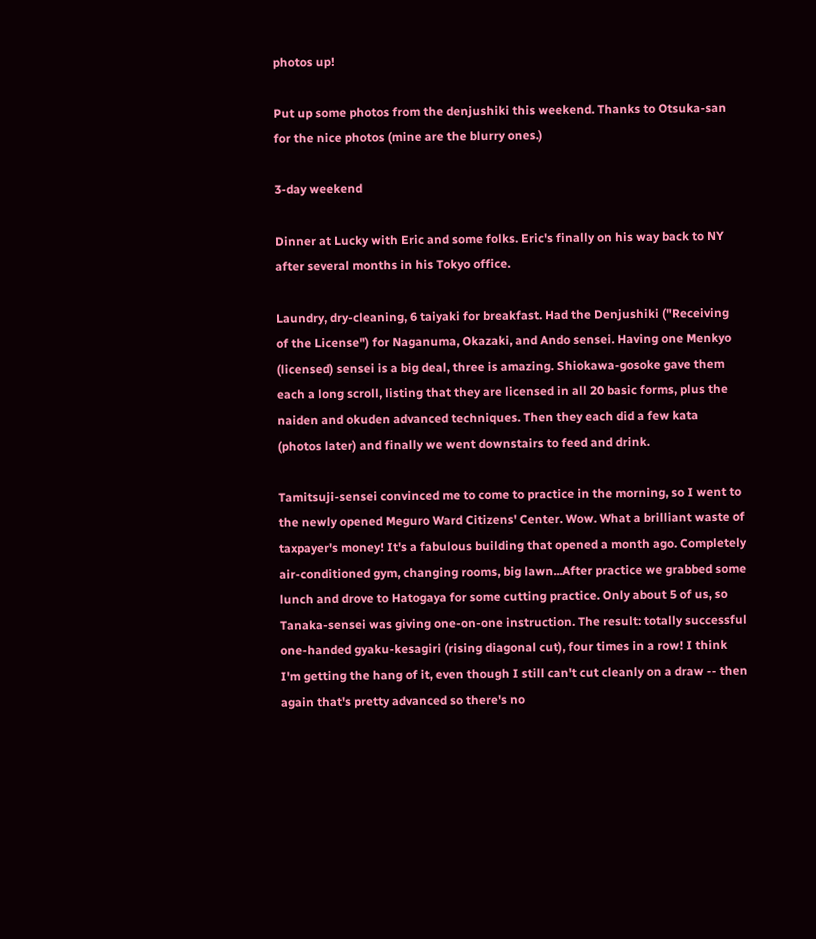photos up!

Put up some photos from the denjushiki this weekend. Thanks to Otsuka-san for the nice photos (mine are the blurry ones.)

3-day weekend

Dinner at Lucky with Eric and some folks. Eric's finally on his way back to NY after several months in his Tokyo office.

Laundry, dry-cleaning, 6 taiyaki for breakfast. Had the Denjushiki ("Receiving of the License") for Naganuma, Okazaki, and Ando sensei. Having one Menkyo (licensed) sensei is a big deal, three is amazing. Shiokawa-gosoke gave them each a long scroll, listing that they are licensed in all 20 basic forms, plus the naiden and okuden advanced techniques. Then they each did a few kata (photos later) and finally we went downstairs to feed and drink.

Tamitsuji-sensei convinced me to come to practice in the morning, so I went to the newly opened Meguro Ward Citizens' Center. Wow. What a brilliant waste of taxpayer's money! It's a fabulous building that opened a month ago. Completely air-conditioned gym, changing rooms, big lawn...After practice we grabbed some lunch and drove to Hatogaya for some cutting practice. Only about 5 of us, so Tanaka-sensei was giving one-on-one instruction. The result: totally successful one-handed gyaku-kesagiri (rising diagonal cut), four times in a row! I think I'm getting the hang of it, even though I still can't cut cleanly on a draw -- then again that's pretty advanced so there's no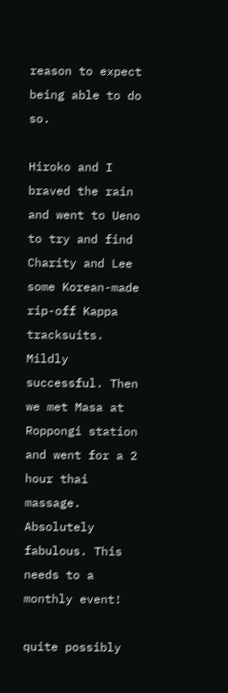reason to expect being able to do so.

Hiroko and I braved the rain and went to Ueno to try and find Charity and Lee some Korean-made rip-off Kappa tracksuits. Mildly successful. Then we met Masa at Roppongi station and went for a 2 hour thai massage. Absolutely fabulous. This needs to a monthly event!

quite possibly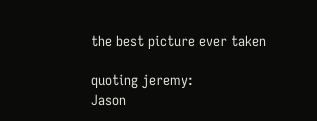the best picture ever taken

quoting jeremy:
Jason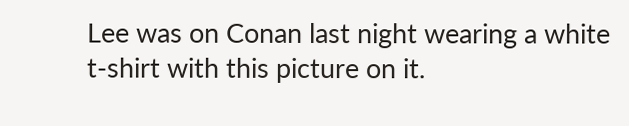Lee was on Conan last night wearing a white
t-shirt with this picture on it.